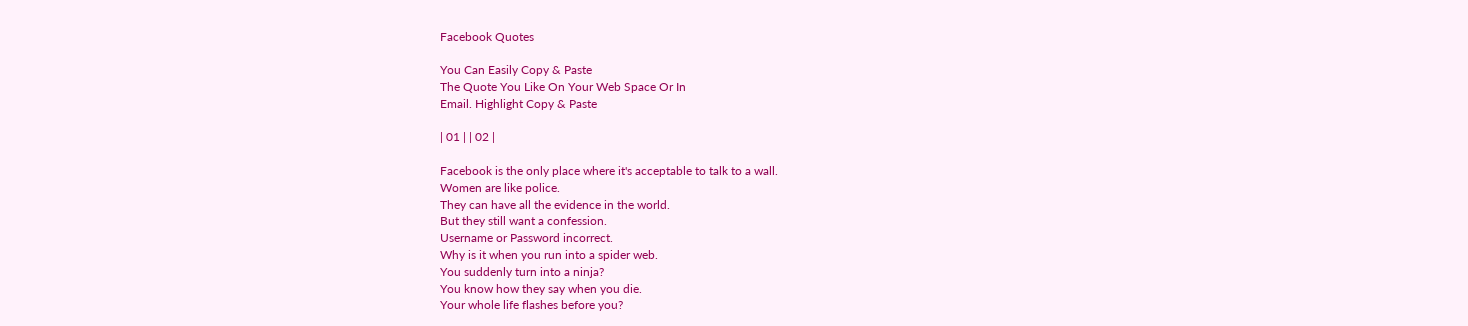Facebook Quotes

You Can Easily Copy & Paste
The Quote You Like On Your Web Space Or In
Email. Highlight Copy & Paste

| 01 | | 02 |

Facebook is the only place where it's acceptable to talk to a wall.
Women are like police.
They can have all the evidence in the world.
But they still want a confession.
Username or Password incorrect.
Why is it when you run into a spider web.
You suddenly turn into a ninja?
You know how they say when you die.
Your whole life flashes before you?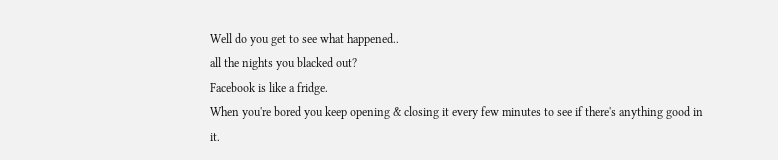Well do you get to see what happened..
all the nights you blacked out?
Facebook is like a fridge.
When you're bored you keep opening & closing it every few minutes to see if there's anything good in it.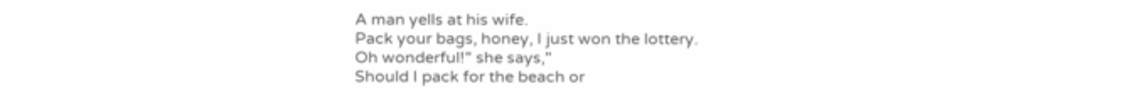A man yells at his wife.
Pack your bags, honey, I just won the lottery.
Oh wonderful!" she says,"
Should I pack for the beach or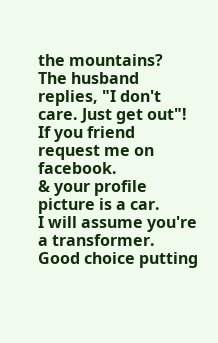the mountains?
The husband replies, "I don't care. Just get out"!
If you friend request me on facebook.
& your profile picture is a car.
I will assume you're a transformer.
Good choice putting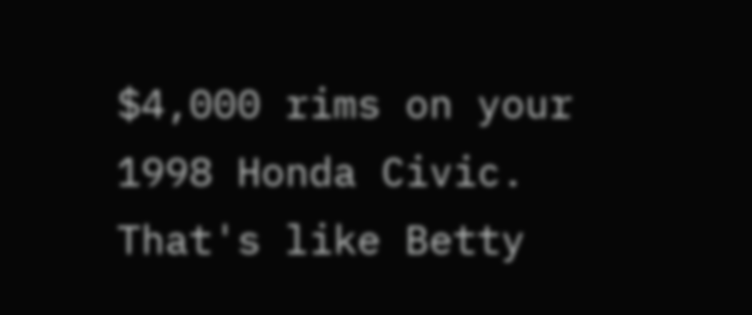$4,000 rims on your 1998 Honda Civic.
That's like Betty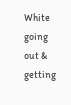White going out & getting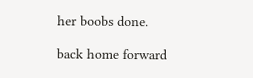her boobs done.

back home forward